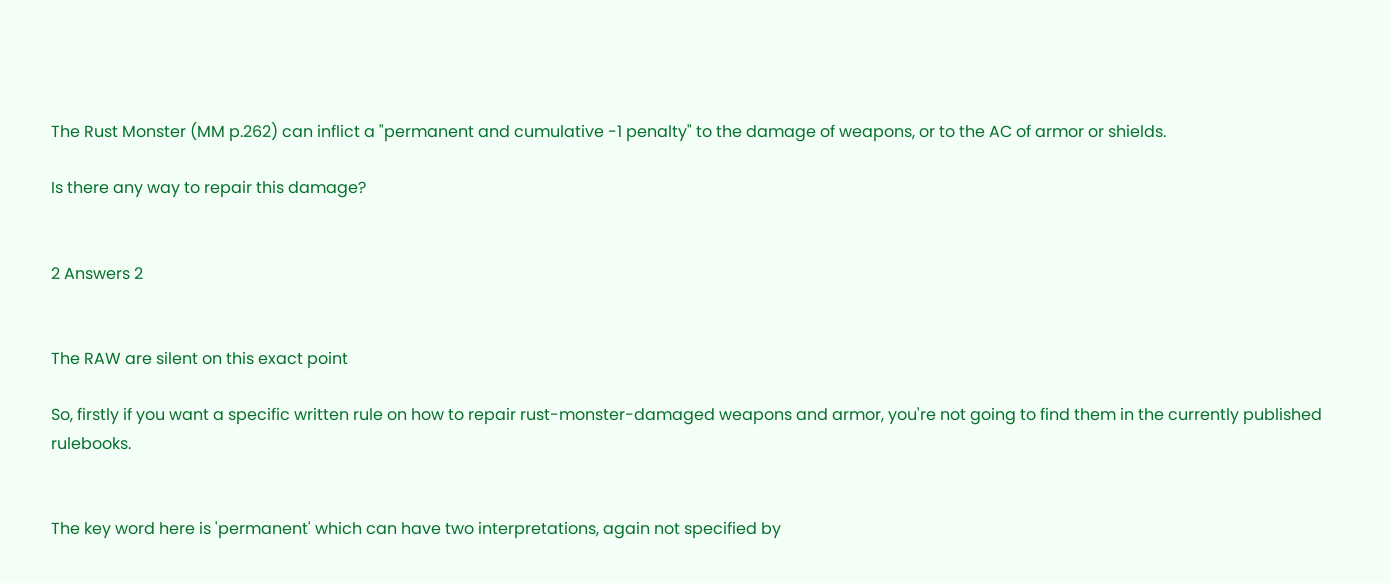The Rust Monster (MM p.262) can inflict a "permanent and cumulative -1 penalty" to the damage of weapons, or to the AC of armor or shields.

Is there any way to repair this damage?


2 Answers 2


The RAW are silent on this exact point

So, firstly if you want a specific written rule on how to repair rust-monster-damaged weapons and armor, you're not going to find them in the currently published rulebooks.


The key word here is 'permanent' which can have two interpretations, again not specified by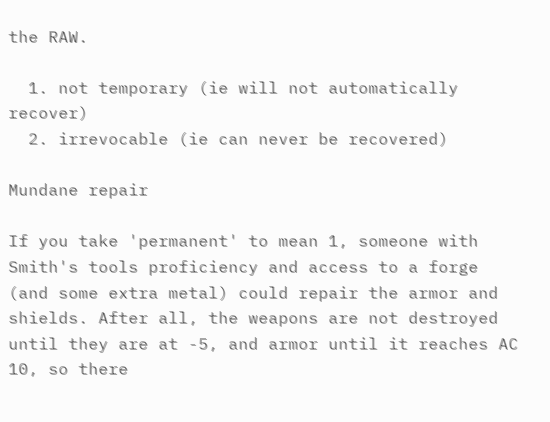the RAW.

  1. not temporary (ie will not automatically recover)
  2. irrevocable (ie can never be recovered)

Mundane repair

If you take 'permanent' to mean 1, someone with Smith's tools proficiency and access to a forge (and some extra metal) could repair the armor and shields. After all, the weapons are not destroyed until they are at -5, and armor until it reaches AC 10, so there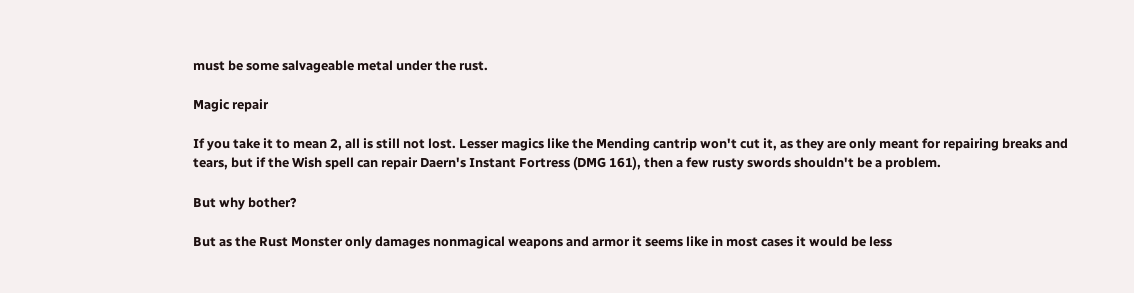must be some salvageable metal under the rust.

Magic repair

If you take it to mean 2, all is still not lost. Lesser magics like the Mending cantrip won't cut it, as they are only meant for repairing breaks and tears, but if the Wish spell can repair Daern's Instant Fortress (DMG 161), then a few rusty swords shouldn't be a problem.

But why bother?

But as the Rust Monster only damages nonmagical weapons and armor it seems like in most cases it would be less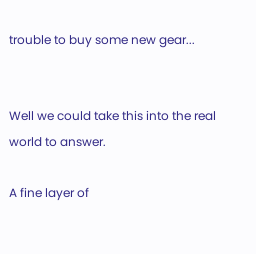trouble to buy some new gear...


Well we could take this into the real world to answer.

A fine layer of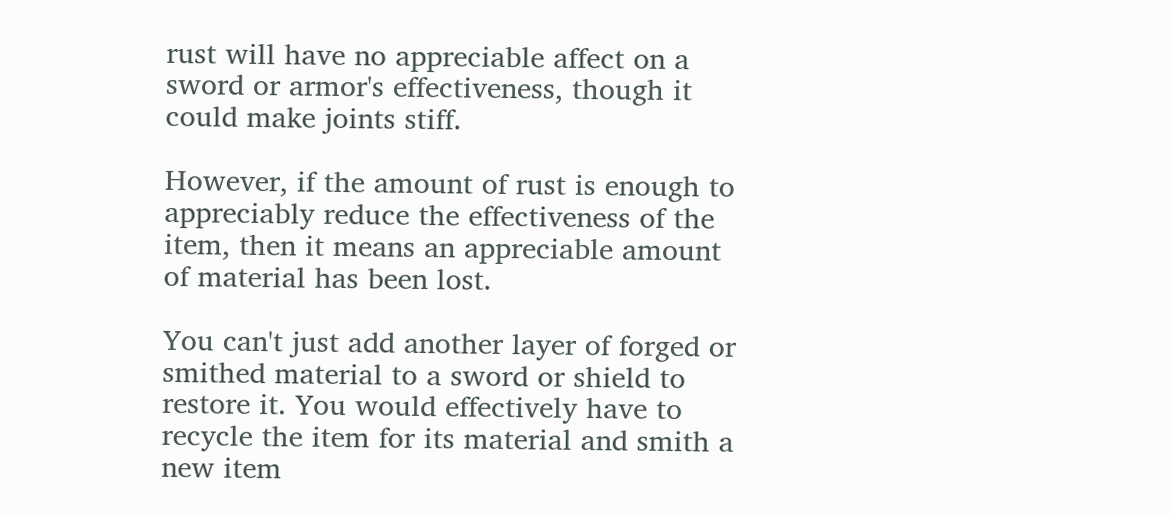rust will have no appreciable affect on a sword or armor's effectiveness, though it could make joints stiff.

However, if the amount of rust is enough to appreciably reduce the effectiveness of the item, then it means an appreciable amount of material has been lost.

You can't just add another layer of forged or smithed material to a sword or shield to restore it. You would effectively have to recycle the item for its material and smith a new item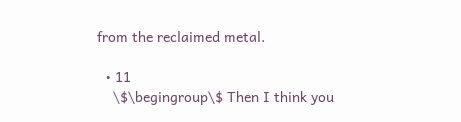from the reclaimed metal.

  • 11
    \$\begingroup\$ Then I think you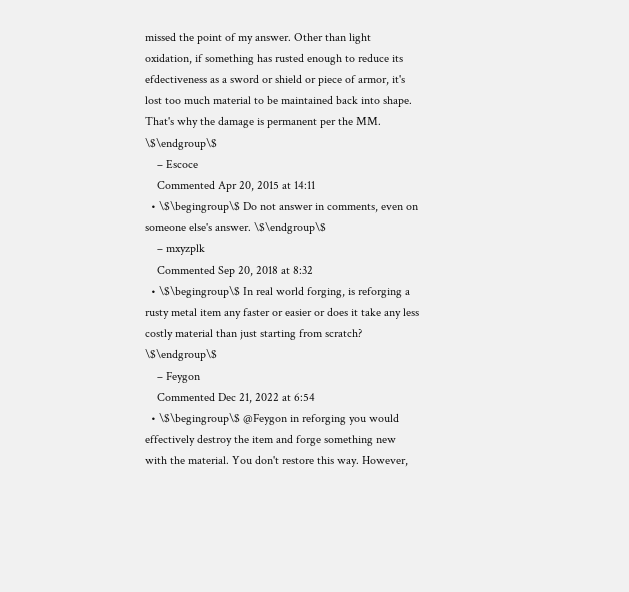missed the point of my answer. Other than light oxidation, if something has rusted enough to reduce its efdectiveness as a sword or shield or piece of armor, it's lost too much material to be maintained back into shape. That's why the damage is permanent per the MM. \$\endgroup\$
    – Escoce
    Commented Apr 20, 2015 at 14:11
  • \$\begingroup\$ Do not answer in comments, even on someone else's answer. \$\endgroup\$
    – mxyzplk
    Commented Sep 20, 2018 at 8:32
  • \$\begingroup\$ In real world forging, is reforging a rusty metal item any faster or easier or does it take any less costly material than just starting from scratch? \$\endgroup\$
    – Feygon
    Commented Dec 21, 2022 at 6:54
  • \$\begingroup\$ @Feygon in reforging you would effectively destroy the item and forge something new with the material. You don't restore this way. However,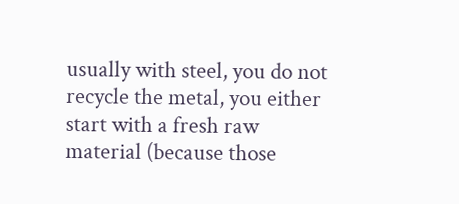usually with steel, you do not recycle the metal, you either start with a fresh raw material (because those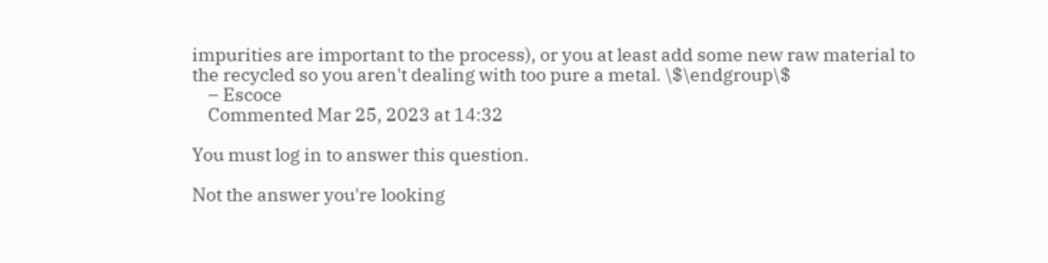impurities are important to the process), or you at least add some new raw material to the recycled so you aren't dealing with too pure a metal. \$\endgroup\$
    – Escoce
    Commented Mar 25, 2023 at 14:32

You must log in to answer this question.

Not the answer you're looking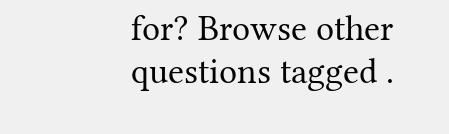for? Browse other questions tagged .